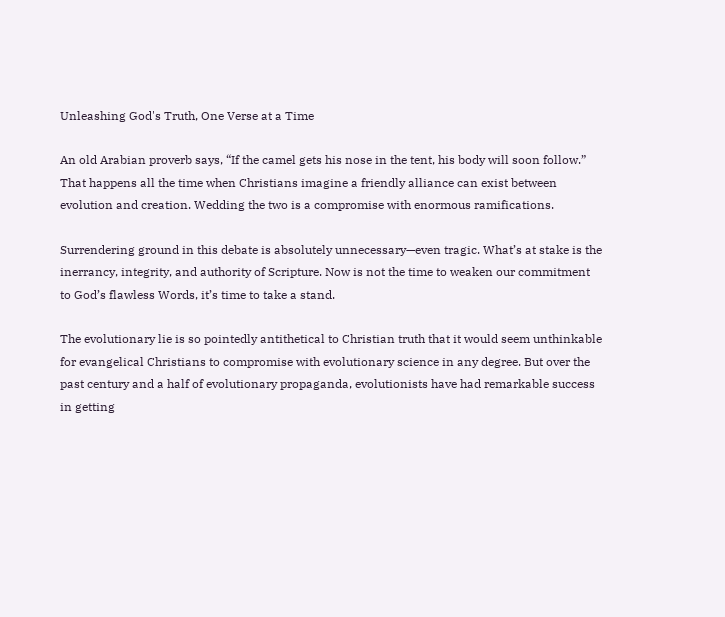Unleashing God's Truth, One Verse at a Time

An old Arabian proverb says, “If the camel gets his nose in the tent, his body will soon follow.” That happens all the time when Christians imagine a friendly alliance can exist between evolution and creation. Wedding the two is a compromise with enormous ramifications.

Surrendering ground in this debate is absolutely unnecessary—even tragic. What’s at stake is the inerrancy, integrity, and authority of Scripture. Now is not the time to weaken our commitment to God’s flawless Words, it’s time to take a stand.

The evolutionary lie is so pointedly antithetical to Christian truth that it would seem unthinkable for evangelical Christians to compromise with evolutionary science in any degree. But over the past century and a half of evolutionary propaganda, evolutionists have had remarkable success in getting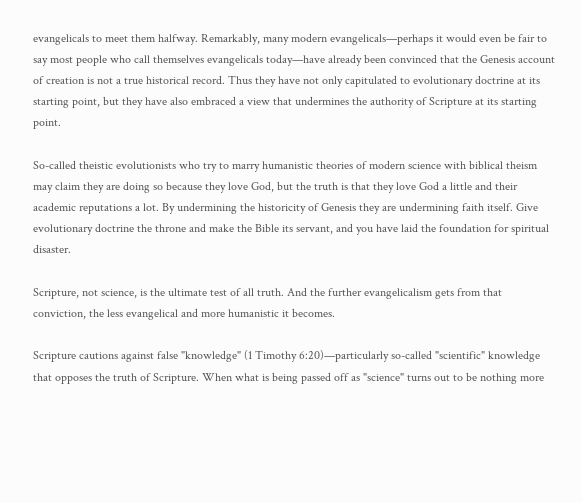evangelicals to meet them halfway. Remarkably, many modern evangelicals—perhaps it would even be fair to say most people who call themselves evangelicals today—have already been convinced that the Genesis account of creation is not a true historical record. Thus they have not only capitulated to evolutionary doctrine at its starting point, but they have also embraced a view that undermines the authority of Scripture at its starting point.

So-called theistic evolutionists who try to marry humanistic theories of modern science with biblical theism may claim they are doing so because they love God, but the truth is that they love God a little and their academic reputations a lot. By undermining the historicity of Genesis they are undermining faith itself. Give evolutionary doctrine the throne and make the Bible its servant, and you have laid the foundation for spiritual disaster.

Scripture, not science, is the ultimate test of all truth. And the further evangelicalism gets from that conviction, the less evangelical and more humanistic it becomes.

Scripture cautions against false "knowledge" (1 Timothy 6:20)—particularly so-called "scientific" knowledge that opposes the truth of Scripture. When what is being passed off as "science" turns out to be nothing more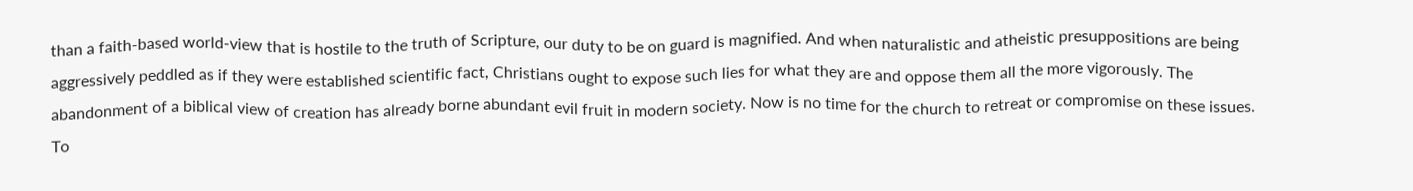than a faith-based world-view that is hostile to the truth of Scripture, our duty to be on guard is magnified. And when naturalistic and atheistic presuppositions are being aggressively peddled as if they were established scientific fact, Christians ought to expose such lies for what they are and oppose them all the more vigorously. The abandonment of a biblical view of creation has already borne abundant evil fruit in modern society. Now is no time for the church to retreat or compromise on these issues. To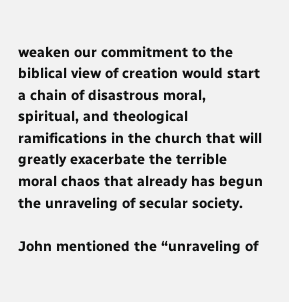weaken our commitment to the biblical view of creation would start a chain of disastrous moral, spiritual, and theological ramifications in the church that will greatly exacerbate the terrible moral chaos that already has begun the unraveling of secular society.

John mentioned the “unraveling of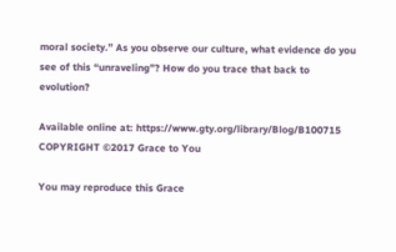moral society.” As you observe our culture, what evidence do you see of this “unraveling”? How do you trace that back to evolution?

Available online at: https://www.gty.org/library/Blog/B100715
COPYRIGHT ©2017 Grace to You

You may reproduce this Grace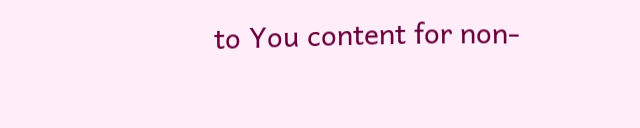to You content for non-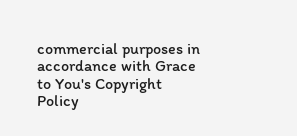commercial purposes in accordance with Grace to You's Copyright Policy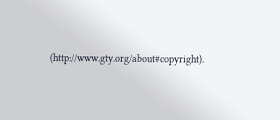(http://www.gty.org/about#copyright).